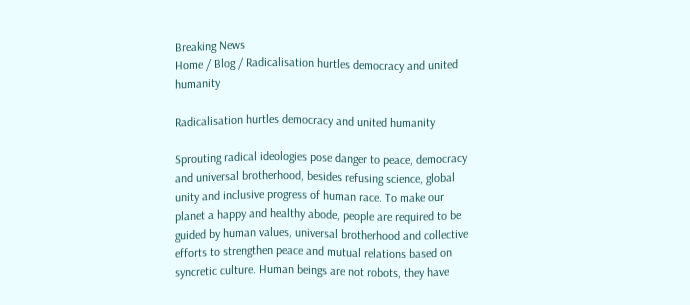Breaking News
Home / Blog / Radicalisation hurtles democracy and united humanity

Radicalisation hurtles democracy and united humanity

Sprouting radical ideologies pose danger to peace, democracy and universal brotherhood, besides refusing science, global unity and inclusive progress of human race. To make our planet a happy and healthy abode, people are required to be guided by human values, universal brotherhood and collective efforts to strengthen peace and mutual relations based on syncretic culture. Human beings are not robots, they have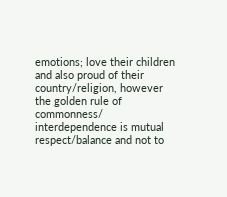emotions; love their children and also proud of their country/religion, however the golden rule of commonness/ interdependence is mutual respect/balance and not to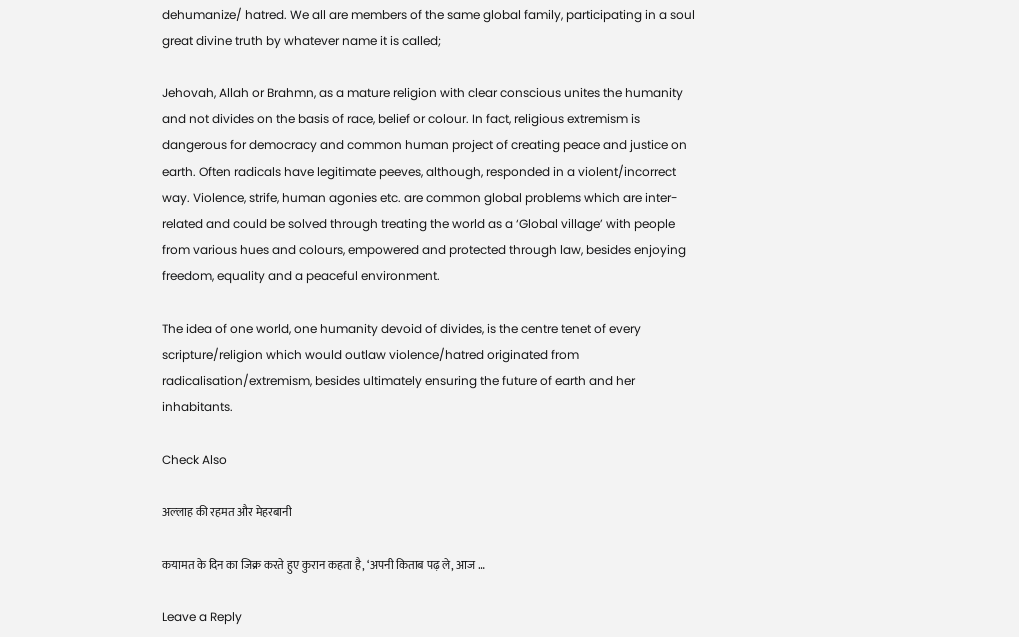dehumanize/ hatred. We all are members of the same global family, participating in a soul great divine truth by whatever name it is called;

Jehovah, Allah or Brahmn, as a mature religion with clear conscious unites the humanity and not divides on the basis of race, belief or colour. In fact, religious extremism is dangerous for democracy and common human project of creating peace and justice on earth. Often radicals have legitimate peeves, although, responded in a violent/incorrect way. Violence, strife, human agonies etc. are common global problems which are inter-related and could be solved through treating the world as a ‘Global village’ with people from various hues and colours, empowered and protected through law, besides enjoying freedom, equality and a peaceful environment.

The idea of one world, one humanity devoid of divides, is the centre tenet of every scripture/religion which would outlaw violence/hatred originated from radicalisation/extremism, besides ultimately ensuring the future of earth and her inhabitants.

Check Also

अल्‍लाह की रहमत और मेहरबानी

कयामत के दिन का जिक्र करते हुए कुरान कहता है, ‘अपनी किताब पढ़ ले, आज …

Leave a Reply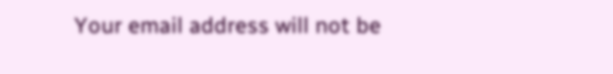Your email address will not be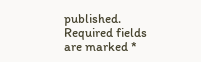published. Required fields are marked *